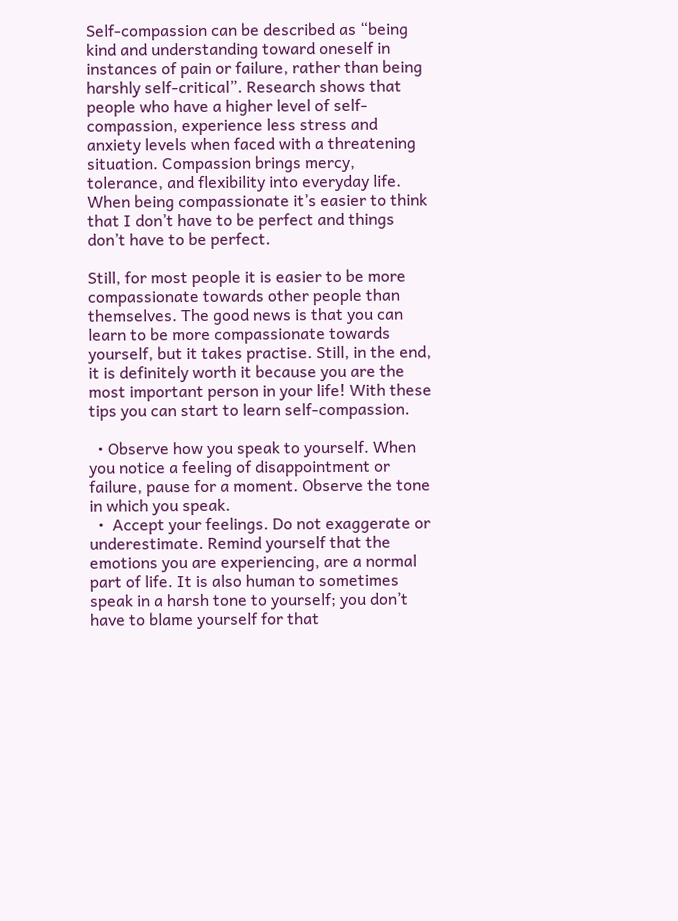Self-compassion can be described as “being kind and understanding toward oneself in instances of pain or failure, rather than being harshly self-critical”. Research shows that people who have a higher level of self-compassion, experience less stress and anxiety levels when faced with a threatening situation. Compassion brings mercy, tolerance, and flexibility into everyday life. When being compassionate it’s easier to think that I don’t have to be perfect and things don’t have to be perfect.

Still, for most people it is easier to be more compassionate towards other people than themselves. The good news is that you can learn to be more compassionate towards yourself, but it takes practise. Still, in the end, it is definitely worth it because you are the most important person in your life! With these tips you can start to learn self-compassion.

  • Observe how you speak to yourself. When you notice a feeling of disappointment or failure, pause for a moment. Observe the tone in which you speak.
  •  Accept your feelings. Do not exaggerate or underestimate. Remind yourself that the emotions you are experiencing, are a normal part of life. It is also human to sometimes speak in a harsh tone to yourself; you don’t have to blame yourself for that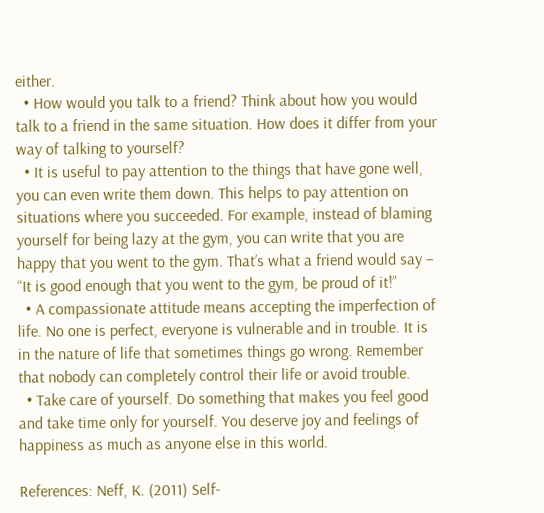either.
  • How would you talk to a friend? Think about how you would talk to a friend in the same situation. How does it differ from your way of talking to yourself?
  • It is useful to pay attention to the things that have gone well, you can even write them down. This helps to pay attention on situations where you succeeded. For example, instead of blaming yourself for being lazy at the gym, you can write that you are happy that you went to the gym. That’s what a friend would say – “It is good enough that you went to the gym, be proud of it!”
  • A compassionate attitude means accepting the imperfection of life. No one is perfect, everyone is vulnerable and in trouble. It is in the nature of life that sometimes things go wrong. Remember that nobody can completely control their life or avoid trouble.
  • Take care of yourself. Do something that makes you feel good and take time only for yourself. You deserve joy and feelings of happiness as much as anyone else in this world.

References: Neff, K. (2011) Self-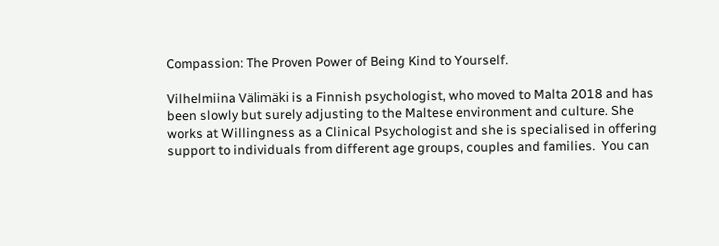Compassion: The Proven Power of Being Kind to Yourself.

Vilhelmiina Välimäki is a Finnish psychologist, who moved to Malta 2018 and has been slowly but surely adjusting to the Maltese environment and culture. She works at Willingness as a Clinical Psychologist and she is specialised in offering support to individuals from different age groups, couples and families.  You can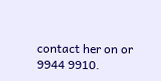contact her on or 9944 9910.